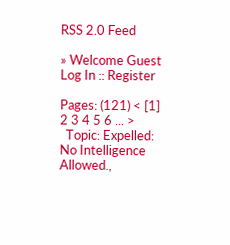RSS 2.0 Feed

» Welcome Guest Log In :: Register

Pages: (121) < [1] 2 3 4 5 6 ... >
  Topic: Expelled: No Intelligence Allowed.,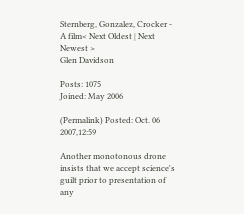Sternberg, Gonzalez, Crocker - A film< Next Oldest | Next Newest >
Glen Davidson

Posts: 1075
Joined: May 2006

(Permalink) Posted: Oct. 06 2007,12:59

Another monotonous drone insists that we accept science's guilt prior to presentation of any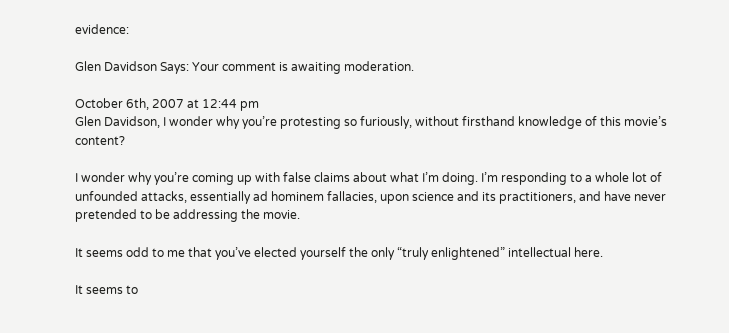evidence:

Glen Davidson Says: Your comment is awaiting moderation.

October 6th, 2007 at 12:44 pm
Glen Davidson, I wonder why you’re protesting so furiously, without firsthand knowledge of this movie’s content?

I wonder why you’re coming up with false claims about what I’m doing. I’m responding to a whole lot of unfounded attacks, essentially ad hominem fallacies, upon science and its practitioners, and have never pretended to be addressing the movie.

It seems odd to me that you’ve elected yourself the only “truly enlightened” intellectual here.

It seems to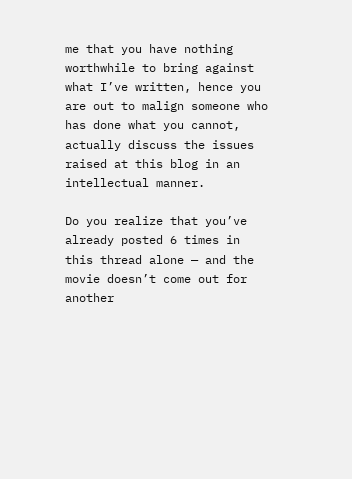me that you have nothing worthwhile to bring against what I’ve written, hence you are out to malign someone who has done what you cannot, actually discuss the issues raised at this blog in an intellectual manner.

Do you realize that you’ve already posted 6 times in this thread alone — and the movie doesn’t come out for another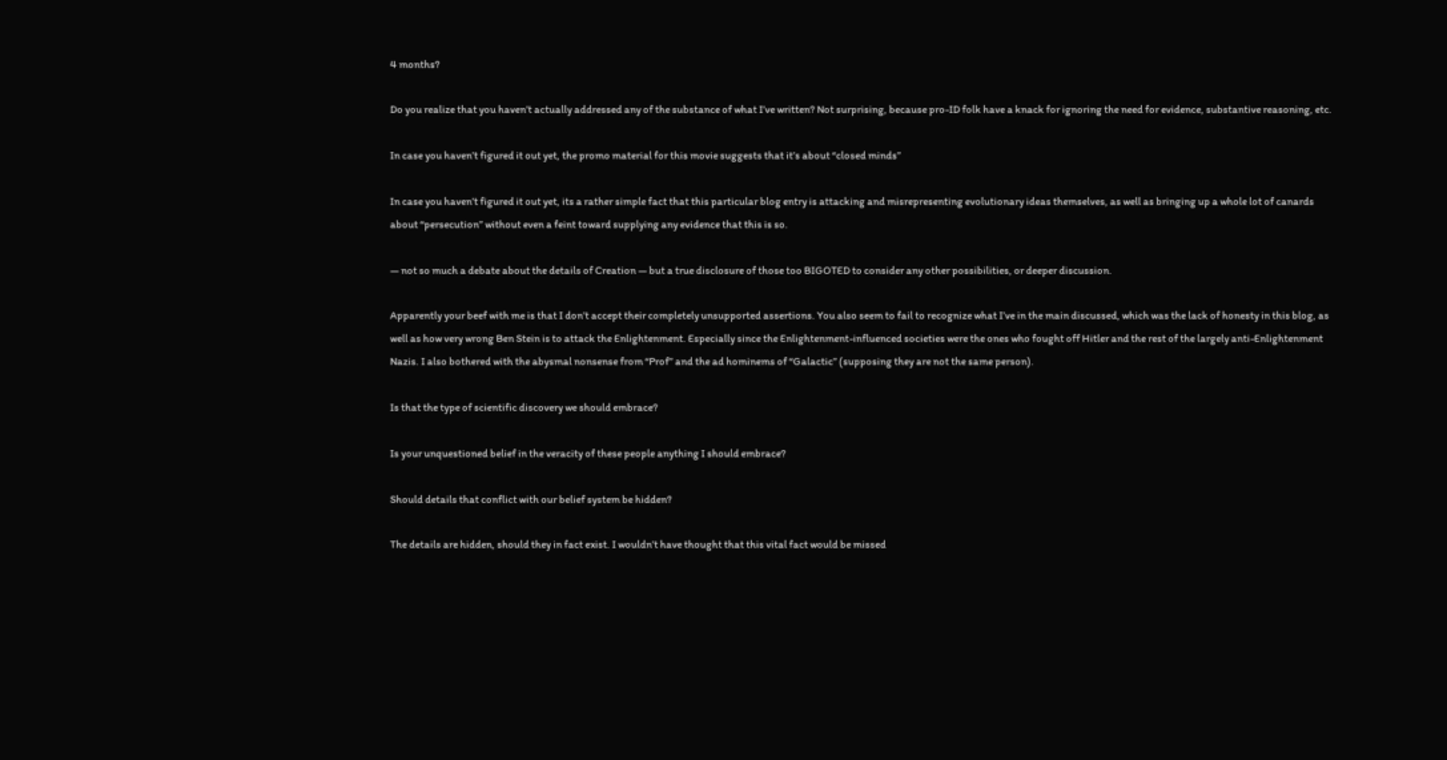4 months?

Do you realize that you haven’t actually addressed any of the substance of what I’ve written? Not surprising, because pro-ID folk have a knack for ignoring the need for evidence, substantive reasoning, etc.

In case you haven’t figured it out yet, the promo material for this movie suggests that it’s about “closed minds”

In case you haven’t figured it out yet, its a rather simple fact that this particular blog entry is attacking and misrepresenting evolutionary ideas themselves, as well as bringing up a whole lot of canards about “persecution” without even a feint toward supplying any evidence that this is so.

— not so much a debate about the details of Creation — but a true disclosure of those too BIGOTED to consider any other possibilities, or deeper discussion.

Apparently your beef with me is that I don’t accept their completely unsupported assertions. You also seem to fail to recognize what I’ve in the main discussed, which was the lack of honesty in this blog, as well as how very wrong Ben Stein is to attack the Enlightenment. Especially since the Enlightenment-influenced societies were the ones who fought off Hitler and the rest of the largely anti-Enlightenment Nazis. I also bothered with the abysmal nonsense from “Prof” and the ad hominems of “Galactic” (supposing they are not the same person).

Is that the type of scientific discovery we should embrace?

Is your unquestioned belief in the veracity of these people anything I should embrace?

Should details that conflict with our belief system be hidden?

The details are hidden, should they in fact exist. I wouldn’t have thought that this vital fact would be missed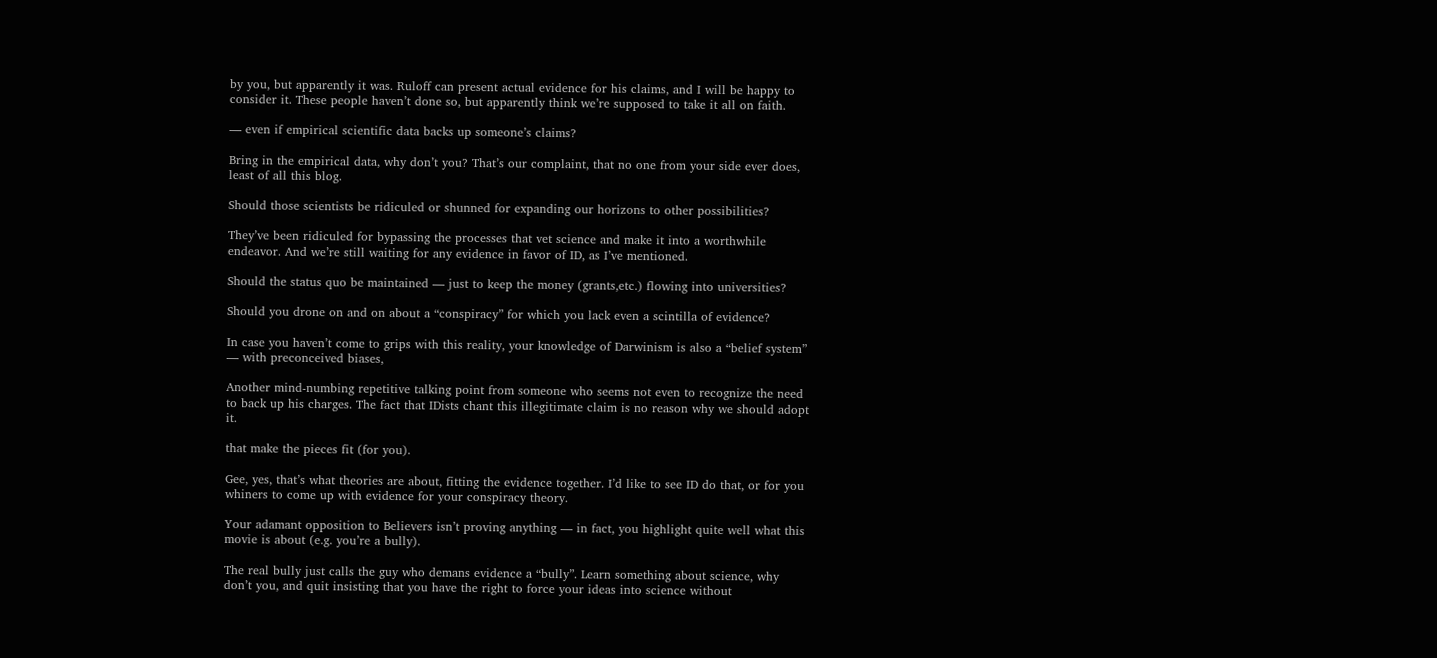by you, but apparently it was. Ruloff can present actual evidence for his claims, and I will be happy to consider it. These people haven’t done so, but apparently think we’re supposed to take it all on faith.

— even if empirical scientific data backs up someone’s claims?

Bring in the empirical data, why don’t you? That’s our complaint, that no one from your side ever does, least of all this blog.

Should those scientists be ridiculed or shunned for expanding our horizons to other possibilities?

They’ve been ridiculed for bypassing the processes that vet science and make it into a worthwhile endeavor. And we’re still waiting for any evidence in favor of ID, as I’ve mentioned.

Should the status quo be maintained — just to keep the money (grants,etc.) flowing into universities?

Should you drone on and on about a “conspiracy” for which you lack even a scintilla of evidence?

In case you haven’t come to grips with this reality, your knowledge of Darwinism is also a “belief system” — with preconceived biases,

Another mind-numbing repetitive talking point from someone who seems not even to recognize the need to back up his charges. The fact that IDists chant this illegitimate claim is no reason why we should adopt it.

that make the pieces fit (for you).

Gee, yes, that’s what theories are about, fitting the evidence together. I’d like to see ID do that, or for you whiners to come up with evidence for your conspiracy theory.

Your adamant opposition to Believers isn’t proving anything — in fact, you highlight quite well what this movie is about (e.g. you’re a bully).

The real bully just calls the guy who demans evidence a “bully”. Learn something about science, why don’t you, and quit insisting that you have the right to force your ideas into science without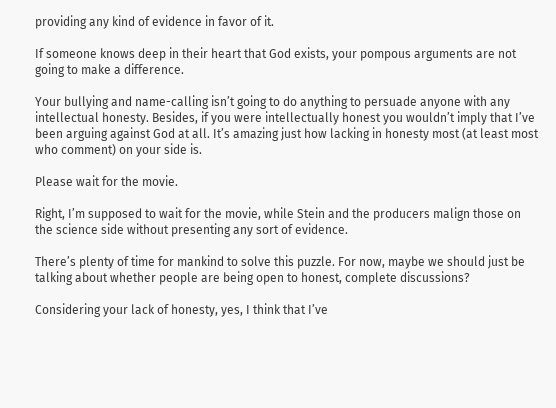providing any kind of evidence in favor of it.

If someone knows deep in their heart that God exists, your pompous arguments are not going to make a difference.

Your bullying and name-calling isn’t going to do anything to persuade anyone with any intellectual honesty. Besides, if you were intellectually honest you wouldn’t imply that I’ve been arguing against God at all. It’s amazing just how lacking in honesty most (at least most who comment) on your side is.

Please wait for the movie.

Right, I’m supposed to wait for the movie, while Stein and the producers malign those on the science side without presenting any sort of evidence.

There’s plenty of time for mankind to solve this puzzle. For now, maybe we should just be talking about whether people are being open to honest, complete discussions?

Considering your lack of honesty, yes, I think that I’ve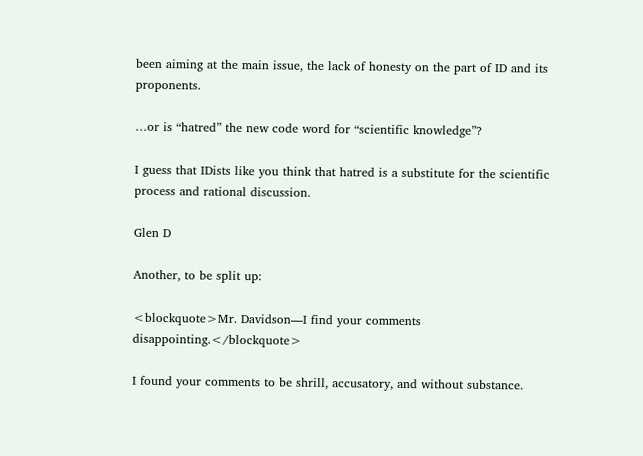been aiming at the main issue, the lack of honesty on the part of ID and its proponents.

…or is “hatred” the new code word for “scientific knowledge”?

I guess that IDists like you think that hatred is a substitute for the scientific process and rational discussion.

Glen D

Another, to be split up:

<blockquote>Mr. Davidson—I find your comments disappointing.</blockquote>

I found your comments to be shrill, accusatory, and without substance.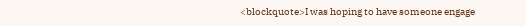<blockquote>I was hoping to have someone engage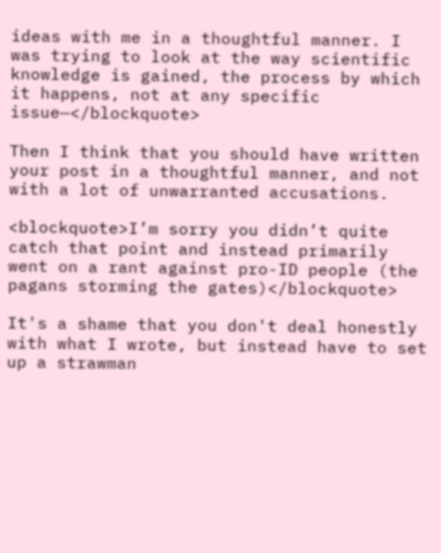ideas with me in a thoughtful manner. I was trying to look at the way scientific knowledge is gained, the process by which it happens, not at any specific issue—</blockquote>

Then I think that you should have written your post in a thoughtful manner, and not with a lot of unwarranted accusations.

<blockquote>I’m sorry you didn’t quite catch that point and instead primarily went on a rant against pro-ID people (the pagans storming the gates)</blockquote>

It's a shame that you don't deal honestly with what I wrote, but instead have to set up a strawman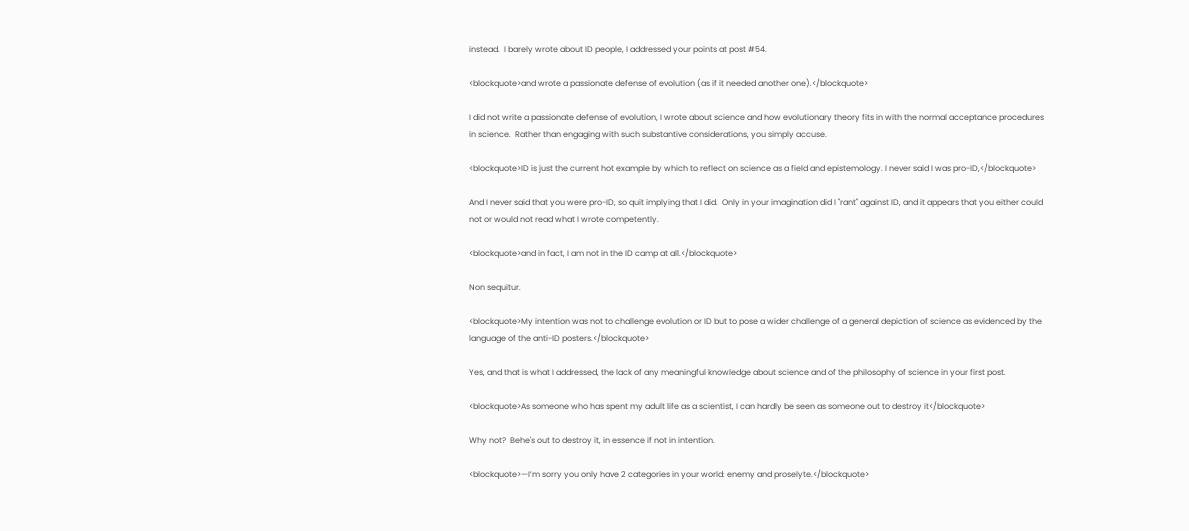instead.  I barely wrote about ID people, I addressed your points at post #54.

<blockquote>and wrote a passionate defense of evolution (as if it needed another one).</blockquote>

I did not write a passionate defense of evolution, I wrote about science and how evolutionary theory fits in with the normal acceptance procedures in science.  Rather than engaging with such substantive considerations, you simply accuse.

<blockquote>ID is just the current hot example by which to reflect on science as a field and epistemology. I never said I was pro-ID,</blockquote>

And I never said that you were pro-ID, so quit implying that I did.  Only in your imagination did I "rant" against ID, and it appears that you either could not or would not read what I wrote competently.

<blockquote>and in fact, I am not in the ID camp at all.</blockquote>

Non sequitur.

<blockquote>My intention was not to challenge evolution or ID but to pose a wider challenge of a general depiction of science as evidenced by the language of the anti-ID posters.</blockquote>

Yes, and that is what I addressed, the lack of any meaningful knowledge about science and of the philosophy of science in your first post.

<blockquote>As someone who has spent my adult life as a scientist, I can hardly be seen as someone out to destroy it</blockquote>

Why not?  Behe's out to destroy it, in essence if not in intention.

<blockquote>—I’m sorry you only have 2 categories in your world: enemy and proselyte.</blockquote>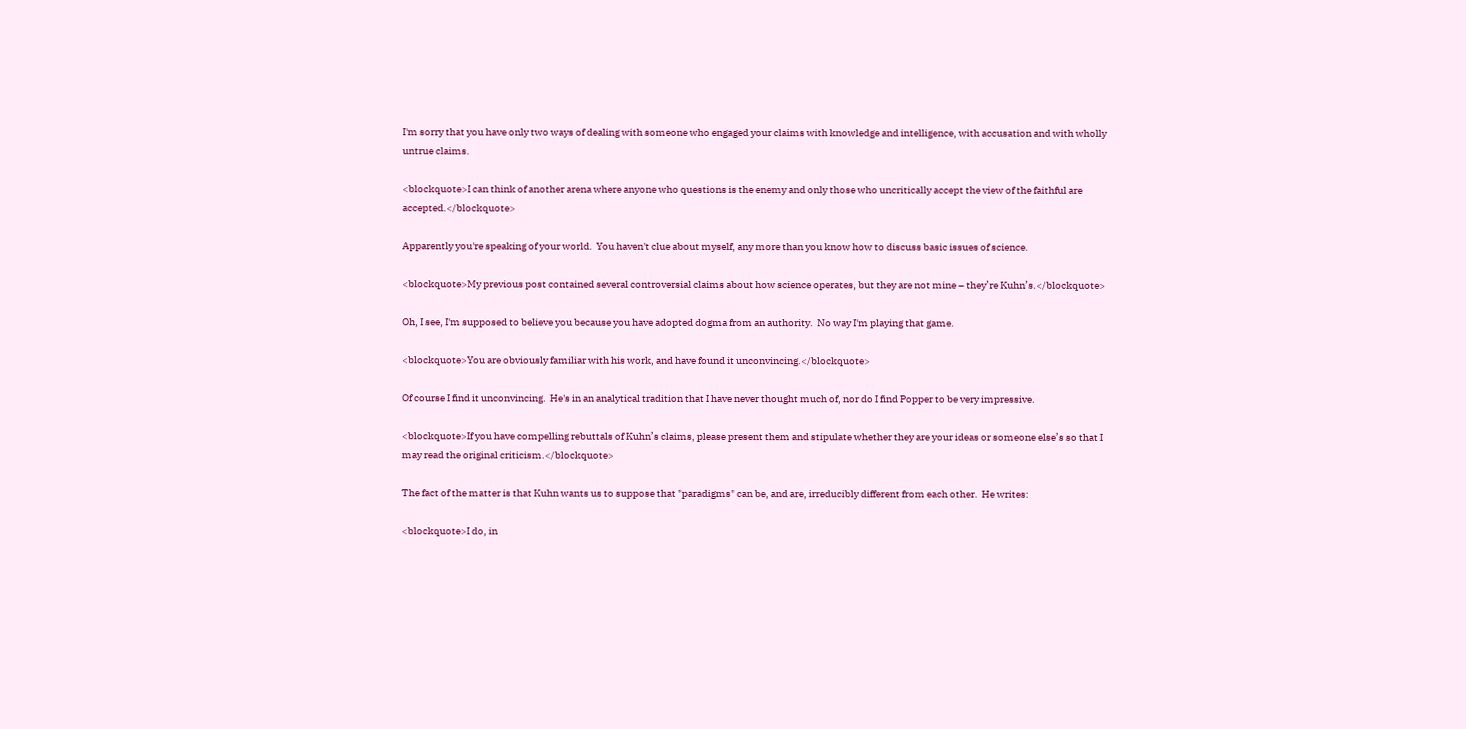I'm sorry that you have only two ways of dealing with someone who engaged your claims with knowledge and intelligence, with accusation and with wholly untrue claims.

<blockquote>I can think of another arena where anyone who questions is the enemy and only those who uncritically accept the view of the faithful are accepted.</blockquote>

Apparently you're speaking of your world.  You haven't clue about myself, any more than you know how to discuss basic issues of science.

<blockquote>My previous post contained several controversial claims about how science operates, but they are not mine – they’re Kuhn’s.</blockquote>

Oh, I see, I'm supposed to believe you because you have adopted dogma from an authority.  No way I'm playing that game.

<blockquote>You are obviously familiar with his work, and have found it unconvincing.</blockquote>

Of course I find it unconvincing.  He's in an analytical tradition that I have never thought much of, nor do I find Popper to be very impressive.

<blockquote>If you have compelling rebuttals of Kuhn’s claims, please present them and stipulate whether they are your ideas or someone else’s so that I may read the original criticism.</blockquote>

The fact of the matter is that Kuhn wants us to suppose that "paradigms" can be, and are, irreducibly different from each other.  He writes:

<blockquote>I do, in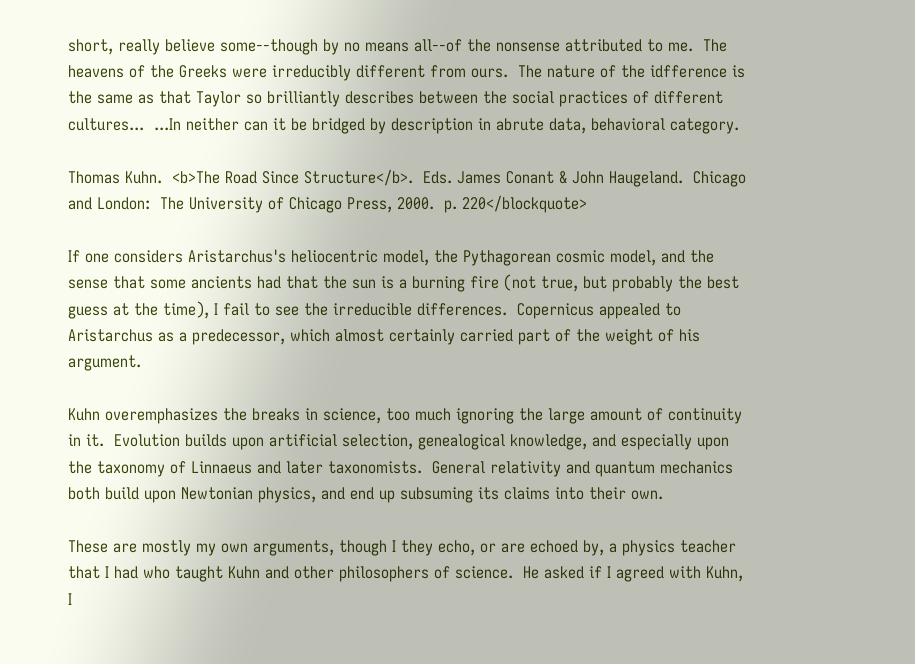short, really believe some--though by no means all--of the nonsense attributed to me.  The heavens of the Greeks were irreducibly different from ours.  The nature of the idfference is the same as that Taylor so brilliantly describes between the social practices of different cultures...  ...In neither can it be bridged by description in abrute data, behavioral category.

Thomas Kuhn.  <b>The Road Since Structure</b>.  Eds. James Conant & John Haugeland.  Chicago and London:  The University of Chicago Press, 2000.  p. 220</blockquote>

If one considers Aristarchus's heliocentric model, the Pythagorean cosmic model, and the sense that some ancients had that the sun is a burning fire (not true, but probably the best guess at the time), I fail to see the irreducible differences.  Copernicus appealed to Aristarchus as a predecessor, which almost certainly carried part of the weight of his argument.

Kuhn overemphasizes the breaks in science, too much ignoring the large amount of continuity in it.  Evolution builds upon artificial selection, genealogical knowledge, and especially upon the taxonomy of Linnaeus and later taxonomists.  General relativity and quantum mechanics both build upon Newtonian physics, and end up subsuming its claims into their own.

These are mostly my own arguments, though I they echo, or are echoed by, a physics teacher that I had who taught Kuhn and other philosophers of science.  He asked if I agreed with Kuhn, I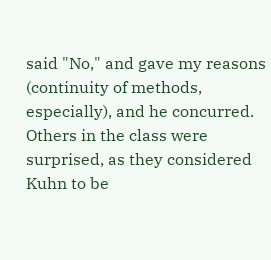said "No," and gave my reasons (continuity of methods, especially), and he concurred.  Others in the class were surprised, as they considered Kuhn to be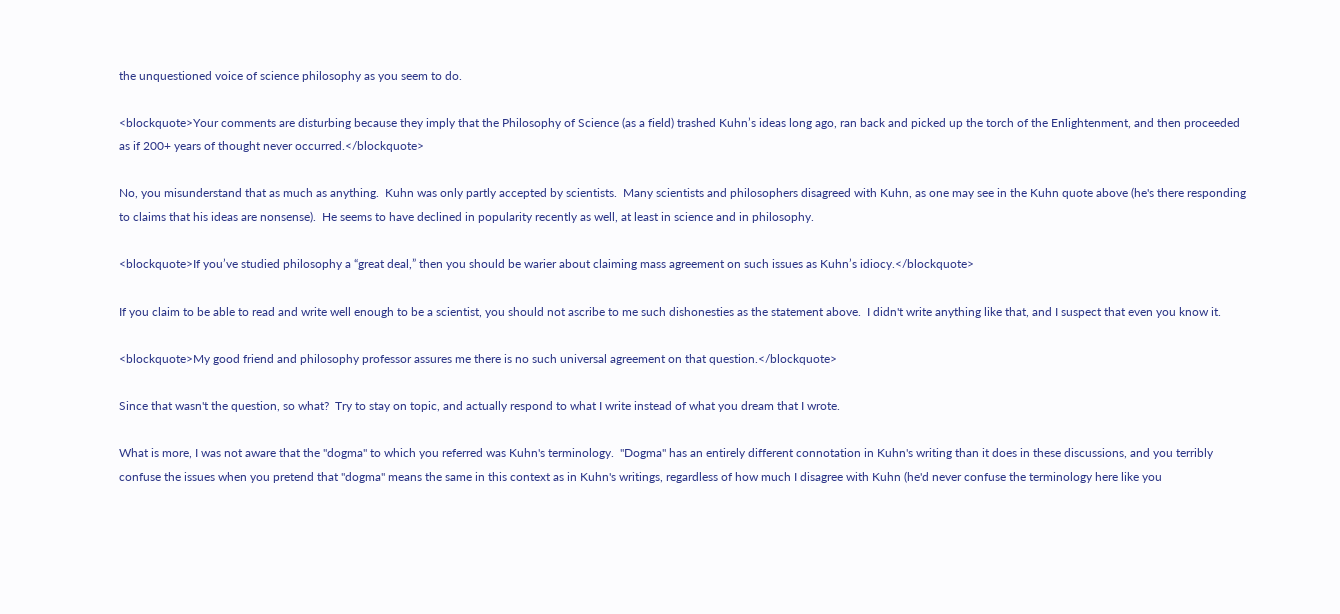the unquestioned voice of science philosophy as you seem to do.

<blockquote>Your comments are disturbing because they imply that the Philosophy of Science (as a field) trashed Kuhn’s ideas long ago, ran back and picked up the torch of the Enlightenment, and then proceeded as if 200+ years of thought never occurred.</blockquote>

No, you misunderstand that as much as anything.  Kuhn was only partly accepted by scientists.  Many scientists and philosophers disagreed with Kuhn, as one may see in the Kuhn quote above (he's there responding to claims that his ideas are nonsense).  He seems to have declined in popularity recently as well, at least in science and in philosophy.

<blockquote>If you’ve studied philosophy a “great deal,” then you should be warier about claiming mass agreement on such issues as Kuhn’s idiocy.</blockquote>

If you claim to be able to read and write well enough to be a scientist, you should not ascribe to me such dishonesties as the statement above.  I didn't write anything like that, and I suspect that even you know it.

<blockquote>My good friend and philosophy professor assures me there is no such universal agreement on that question.</blockquote>

Since that wasn't the question, so what?  Try to stay on topic, and actually respond to what I write instead of what you dream that I wrote.

What is more, I was not aware that the "dogma" to which you referred was Kuhn's terminology.  "Dogma" has an entirely different connotation in Kuhn's writing than it does in these discussions, and you terribly confuse the issues when you pretend that "dogma" means the same in this context as in Kuhn's writings, regardless of how much I disagree with Kuhn (he'd never confuse the terminology here like you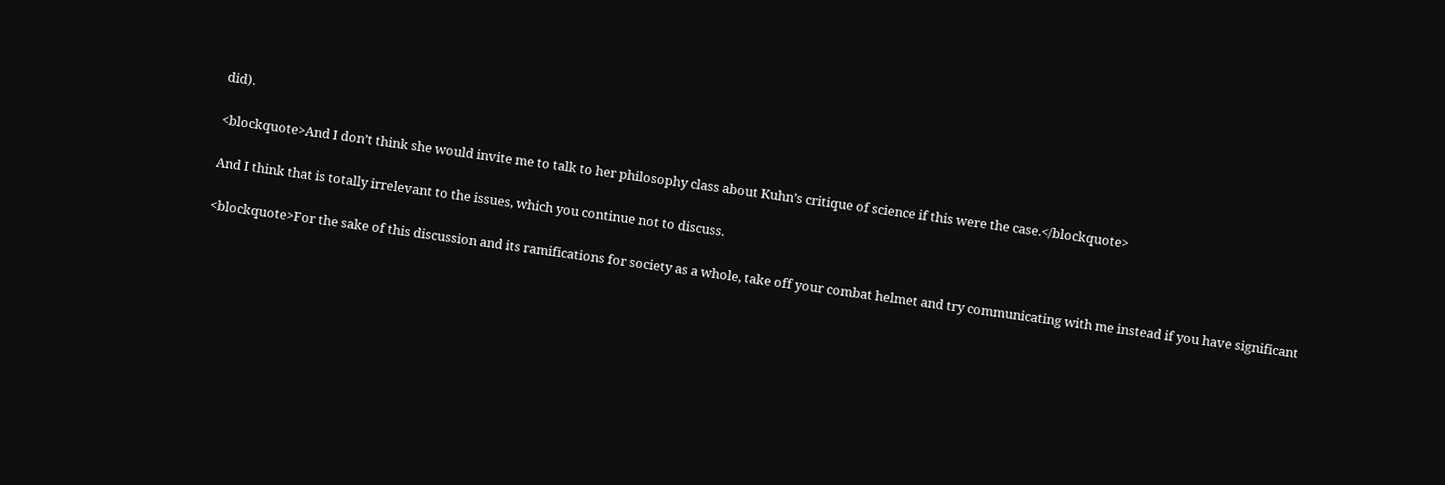did).

<blockquote>And I don’t think she would invite me to talk to her philosophy class about Kuhn’s critique of science if this were the case.</blockquote>

And I think that is totally irrelevant to the issues, which you continue not to discuss.

<blockquote>For the sake of this discussion and its ramifications for society as a whole, take off your combat helmet and try communicating with me instead if you have significant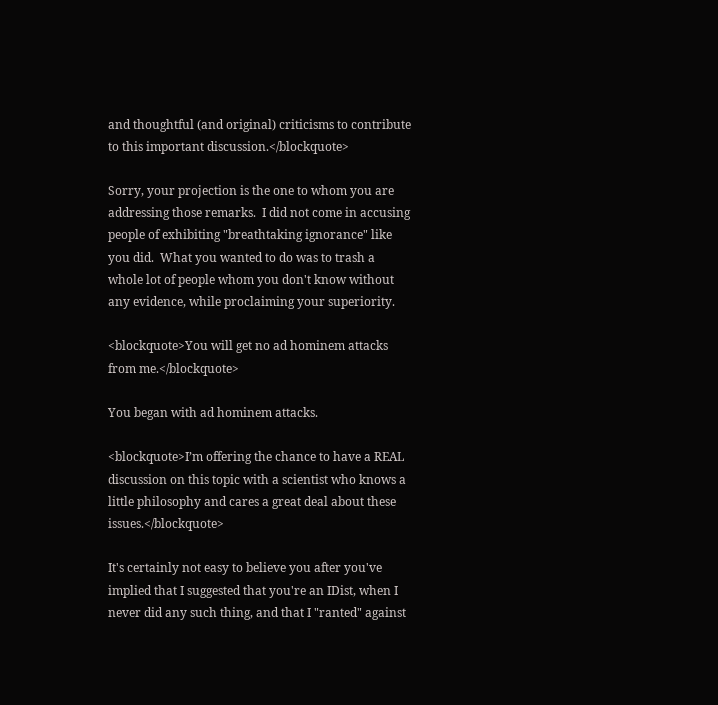and thoughtful (and original) criticisms to contribute to this important discussion.</blockquote>

Sorry, your projection is the one to whom you are addressing those remarks.  I did not come in accusing people of exhibiting "breathtaking ignorance" like you did.  What you wanted to do was to trash a whole lot of people whom you don't know without any evidence, while proclaiming your superiority.

<blockquote>You will get no ad hominem attacks from me.</blockquote>

You began with ad hominem attacks.

<blockquote>I’m offering the chance to have a REAL discussion on this topic with a scientist who knows a little philosophy and cares a great deal about these issues.</blockquote>

It's certainly not easy to believe you after you've implied that I suggested that you're an IDist, when I never did any such thing, and that I "ranted" against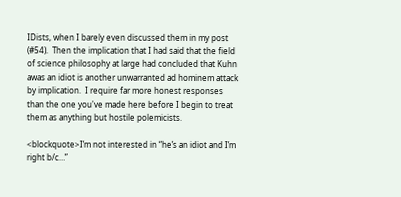IDists, when I barely even discussed them in my post (#54).  Then the implication that I had said that the field of science philosophy at large had concluded that Kuhn awas an idiot is another unwarranted ad hominem attack by implication.  I require far more honest responses than the one you've made here before I begin to treat them as anything but hostile polemicists.

<blockquote>I’m not interested in “he’s an idiot and I’m right b/c…”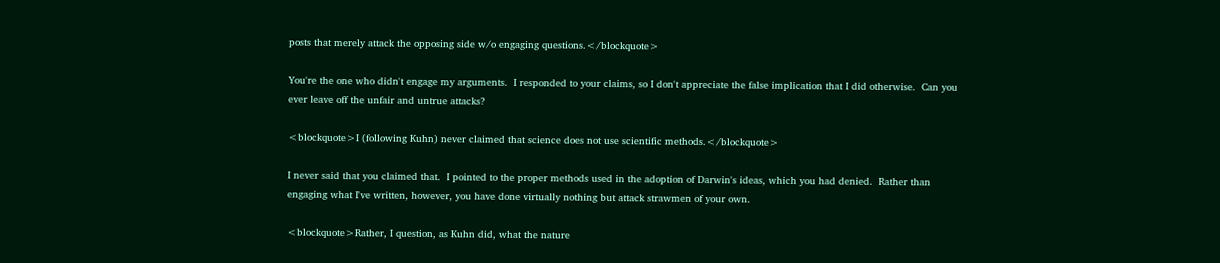posts that merely attack the opposing side w/o engaging questions.</blockquote>

You're the one who didn't engage my arguments.  I responded to your claims, so I don't appreciate the false implication that I did otherwise.  Can you ever leave off the unfair and untrue attacks?

<blockquote>I (following Kuhn) never claimed that science does not use scientific methods.</blockquote>

I never said that you claimed that.  I pointed to the proper methods used in the adoption of Darwin's ideas, which you had denied.  Rather than engaging what I've written, however, you have done virtually nothing but attack strawmen of your own.

<blockquote>Rather, I question, as Kuhn did, what the nature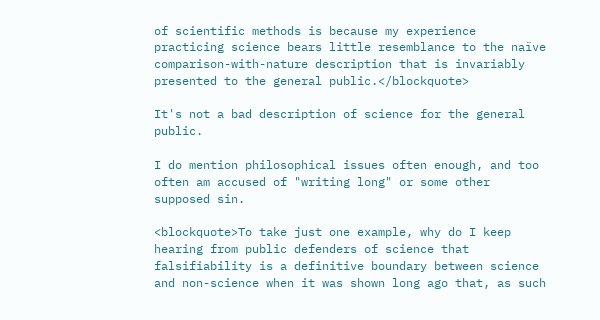of scientific methods is because my experience practicing science bears little resemblance to the naïve comparison-with-nature description that is invariably presented to the general public.</blockquote>

It's not a bad description of science for the general public.

I do mention philosophical issues often enough, and too often am accused of "writing long" or some other supposed sin.

<blockquote>To take just one example, why do I keep hearing from public defenders of science that falsifiability is a definitive boundary between science and non-science when it was shown long ago that, as such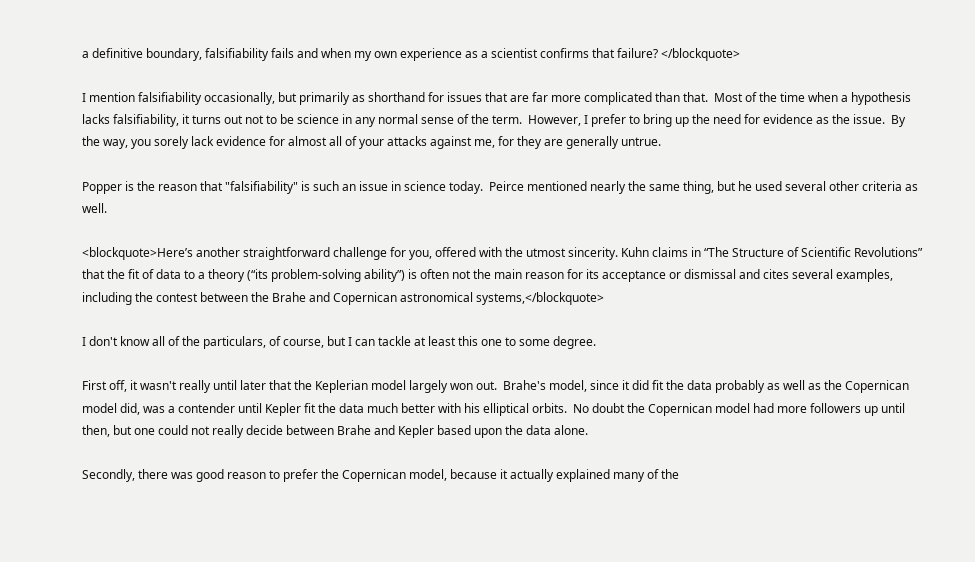a definitive boundary, falsifiability fails and when my own experience as a scientist confirms that failure? </blockquote>

I mention falsifiability occasionally, but primarily as shorthand for issues that are far more complicated than that.  Most of the time when a hypothesis lacks falsifiability, it turns out not to be science in any normal sense of the term.  However, I prefer to bring up the need for evidence as the issue.  By the way, you sorely lack evidence for almost all of your attacks against me, for they are generally untrue.

Popper is the reason that "falsifiability" is such an issue in science today.  Peirce mentioned nearly the same thing, but he used several other criteria as well.

<blockquote>Here’s another straightforward challenge for you, offered with the utmost sincerity. Kuhn claims in “The Structure of Scientific Revolutions” that the fit of data to a theory (“its problem-solving ability”) is often not the main reason for its acceptance or dismissal and cites several examples, including the contest between the Brahe and Copernican astronomical systems,</blockquote>

I don't know all of the particulars, of course, but I can tackle at least this one to some degree.

First off, it wasn't really until later that the Keplerian model largely won out.  Brahe's model, since it did fit the data probably as well as the Copernican model did, was a contender until Kepler fit the data much better with his elliptical orbits.  No doubt the Copernican model had more followers up until then, but one could not really decide between Brahe and Kepler based upon the data alone.

Secondly, there was good reason to prefer the Copernican model, because it actually explained many of the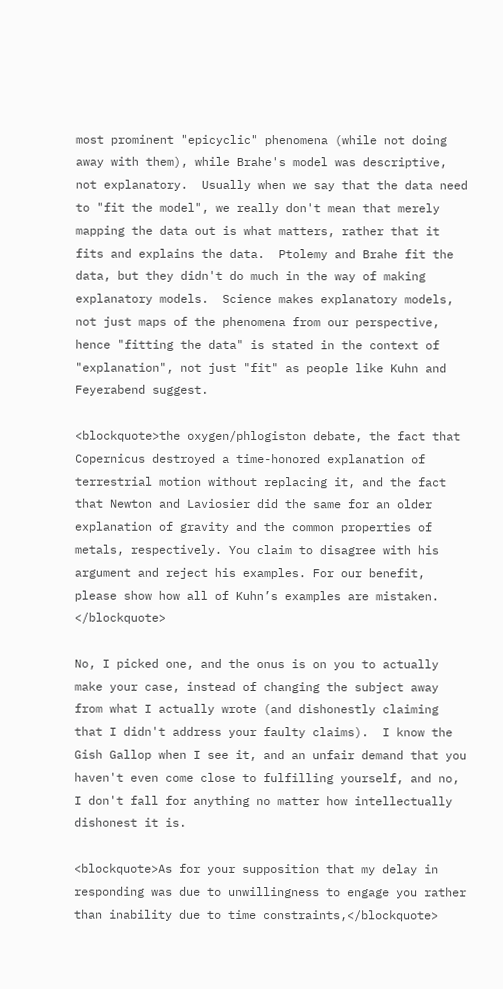most prominent "epicyclic" phenomena (while not doing away with them), while Brahe's model was descriptive, not explanatory.  Usually when we say that the data need to "fit the model", we really don't mean that merely mapping the data out is what matters, rather that it fits and explains the data.  Ptolemy and Brahe fit the data, but they didn't do much in the way of making explanatory models.  Science makes explanatory models, not just maps of the phenomena from our perspective, hence "fitting the data" is stated in the context of "explanation", not just "fit" as people like Kuhn and Feyerabend suggest.

<blockquote>the oxygen/phlogiston debate, the fact that Copernicus destroyed a time-honored explanation of terrestrial motion without replacing it, and the fact that Newton and Laviosier did the same for an older explanation of gravity and the common properties of metals, respectively. You claim to disagree with his argument and reject his examples. For our benefit, please show how all of Kuhn’s examples are mistaken. </blockquote>

No, I picked one, and the onus is on you to actually make your case, instead of changing the subject away from what I actually wrote (and dishonestly claiming that I didn't address your faulty claims).  I know the Gish Gallop when I see it, and an unfair demand that you haven't even come close to fulfilling yourself, and no, I don't fall for anything no matter how intellectually dishonest it is.

<blockquote>As for your supposition that my delay in responding was due to unwillingness to engage you rather than inability due to time constraints,</blockquote>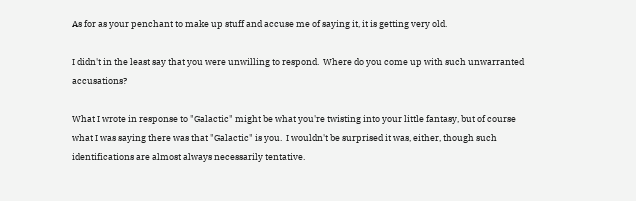As for as your penchant to make up stuff and accuse me of saying it, it is getting very old.

I didn't in the least say that you were unwilling to respond.  Where do you come up with such unwarranted accusations?

What I wrote in response to "Galactic" might be what you're twisting into your little fantasy, but of course what I was saying there was that "Galactic" is you.  I wouldn't be surprised it was, either, though such identifications are almost always necessarily tentative.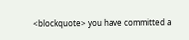<blockquote> you have committed a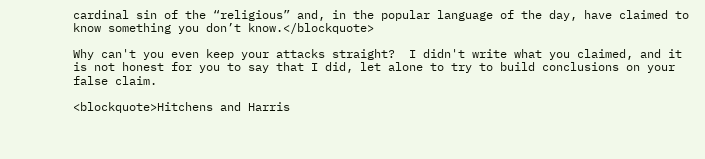cardinal sin of the “religious” and, in the popular language of the day, have claimed to know something you don’t know.</blockquote>

Why can't you even keep your attacks straight?  I didn't write what you claimed, and it is not honest for you to say that I did, let alone to try to build conclusions on your false claim.

<blockquote>Hitchens and Harris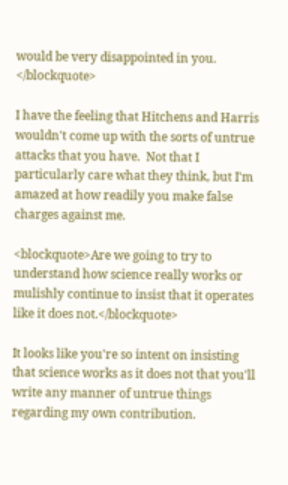would be very disappointed in you. </blockquote>

I have the feeling that Hitchens and Harris wouldn't come up with the sorts of untrue attacks that you have.  Not that I particularly care what they think, but I'm amazed at how readily you make false charges against me.

<blockquote>Are we going to try to understand how science really works or mulishly continue to insist that it operates like it does not.</blockquote>

It looks like you're so intent on insisting that science works as it does not that you'll write any manner of untrue things regarding my own contribution.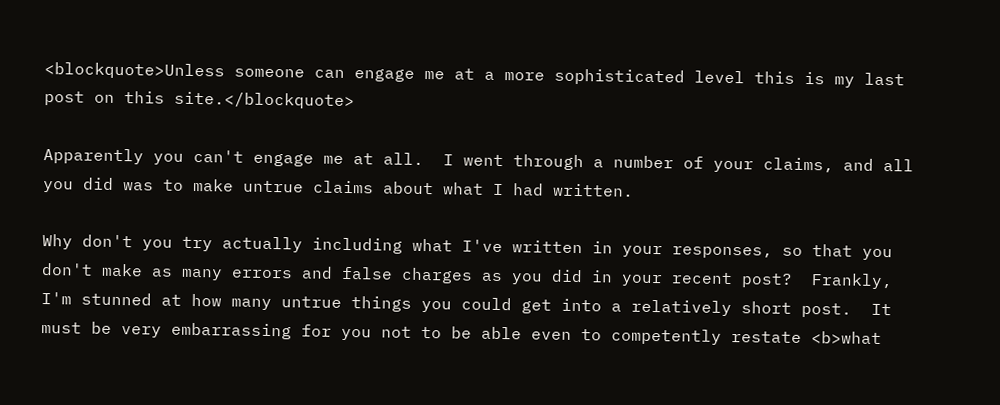<blockquote>Unless someone can engage me at a more sophisticated level this is my last post on this site.</blockquote>

Apparently you can't engage me at all.  I went through a number of your claims, and all you did was to make untrue claims about what I had written.

Why don't you try actually including what I've written in your responses, so that you don't make as many errors and false charges as you did in your recent post?  Frankly, I'm stunned at how many untrue things you could get into a relatively short post.  It must be very embarrassing for you not to be able even to competently restate <b>what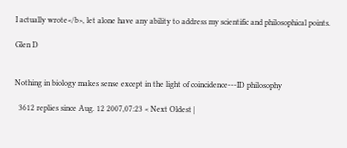I actually wrote</b>, let alone have any ability to address my scientific and philosophical points.

Glen D


Nothing in biology makes sense except in the light of coincidence---ID philosophy

  3612 replies since Aug. 12 2007,07:23 < Next Oldest |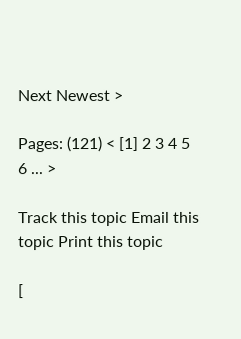Next Newest >

Pages: (121) < [1] 2 3 4 5 6 ... >

Track this topic Email this topic Print this topic

[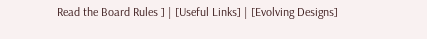Read the Board Rules ] | [Useful Links] | [Evolving Designs]